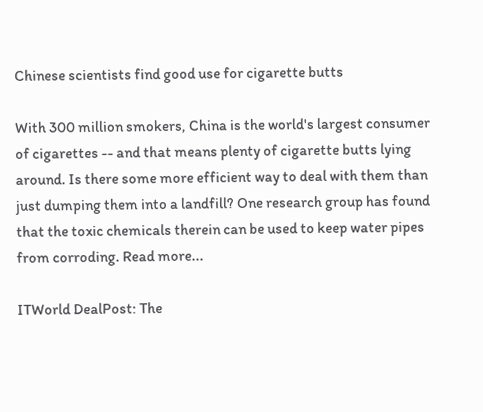Chinese scientists find good use for cigarette butts

With 300 million smokers, China is the world's largest consumer of cigarettes -- and that means plenty of cigarette butts lying around. Is there some more efficient way to deal with them than just dumping them into a landfill? One research group has found that the toxic chemicals therein can be used to keep water pipes from corroding. Read more...

ITWorld DealPost: The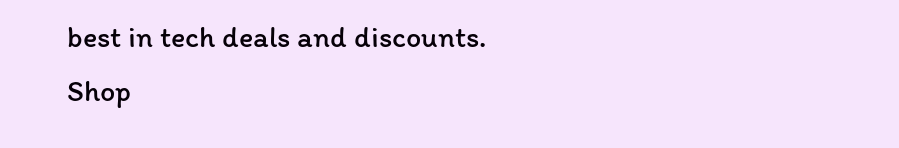best in tech deals and discounts.
Shop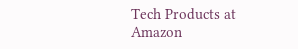Tech Products at Amazon